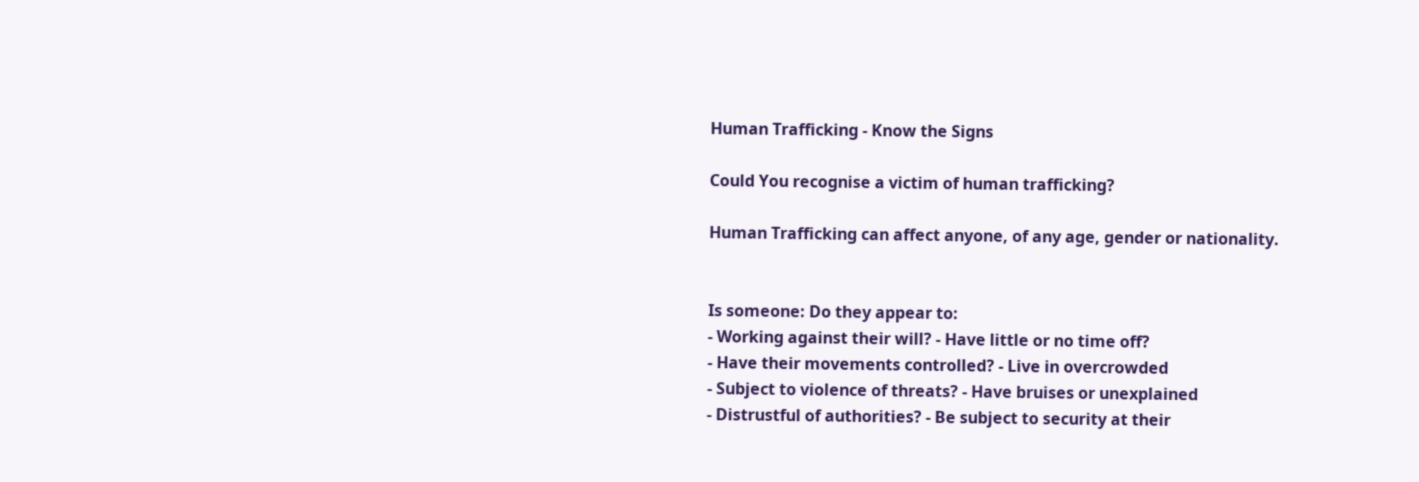Human Trafficking - Know the Signs

Could You recognise a victim of human trafficking?

Human Trafficking can affect anyone, of any age, gender or nationality.


Is someone: Do they appear to:
- Working against their will? - Have little or no time off?
- Have their movements controlled? - Live in overcrowded
- Subject to violence of threats? - Have bruises or unexplained
- Distrustful of authorities? - Be subject to security at their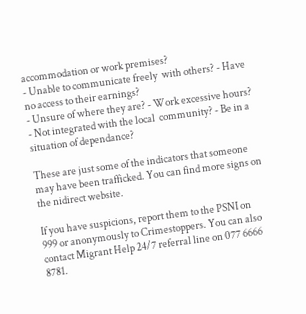accommodation or work premises?
- Unable to communicate freely  with others? - Have no access to their earnings?
- Unsure of where they are? - Work excessive hours?
- Not integrated with the local  community? - Be in a situation of dependance?

These are just some of the indicators that someone may have been trafficked. You can find more signs on the nidirect website.

If you have suspicions, report them to the PSNI on 999 or anonymously to Crimestoppers. You can also contact Migrant Help 24/7 referral line on 077 6666 8781.